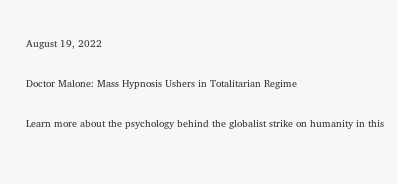August 19, 2022

Doctor Malone: Mass Hypnosis Ushers in Totalitarian Regime

Learn more about the psychology behind the globalist strike on humanity in this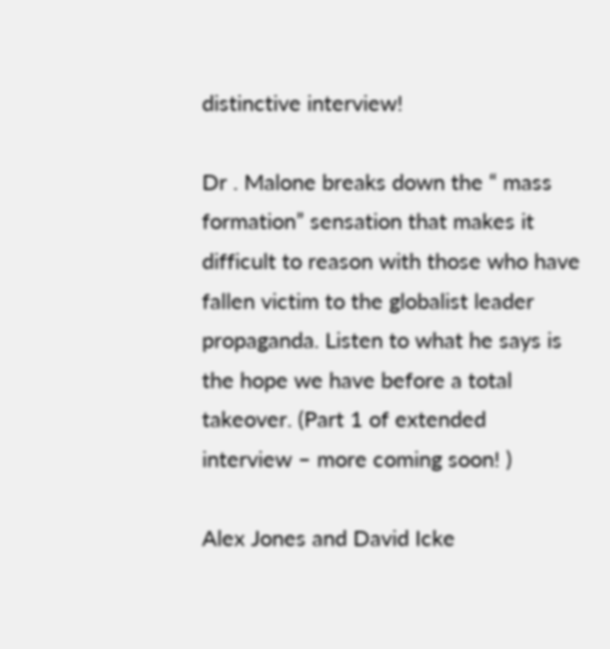distinctive interview!

Dr . Malone breaks down the “ mass formation” sensation that makes it difficult to reason with those who have fallen victim to the globalist leader propaganda. Listen to what he says is the hope we have before a total takeover. (Part 1 of extended interview – more coming soon! )

Alex Jones and David Icke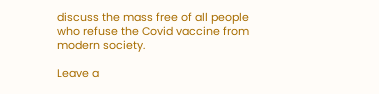discuss the mass free of all people who refuse the Covid vaccine from modern society.

Leave a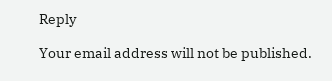Reply

Your email address will not be published.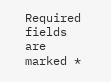Required fields are marked *